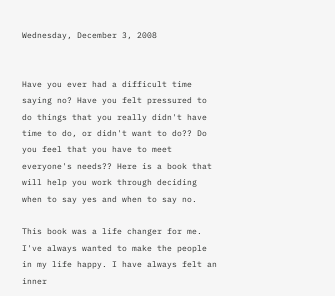Wednesday, December 3, 2008


Have you ever had a difficult time saying no? Have you felt pressured to do things that you really didn't have time to do, or didn't want to do?? Do you feel that you have to meet everyone's needs?? Here is a book that will help you work through deciding when to say yes and when to say no.

This book was a life changer for me. I've always wanted to make the people in my life happy. I have always felt an inner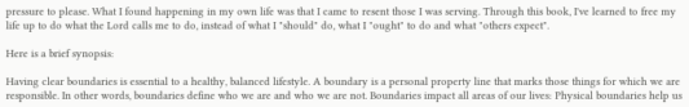pressure to please. What I found happening in my own life was that I came to resent those I was serving. Through this book, I've learned to free my life up to do what the Lord calls me to do, instead of what I "should" do, what I "ought" to do and what "others expect".

Here is a brief synopsis:

Having clear boundaries is essential to a healthy, balanced lifestyle. A boundary is a personal property line that marks those things for which we are responsible. In other words, boundaries define who we are and who we are not. Boundaries impact all areas of our lives: Physical boundaries help us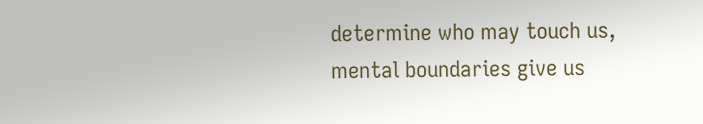determine who may touch us, mental boundaries give us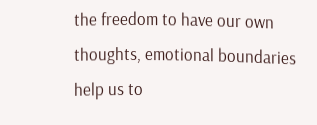the freedom to have our own thoughts, emotional boundaries help us to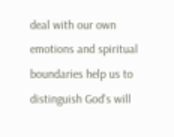deal with our own emotions and spiritual boundaries help us to distinguish God's will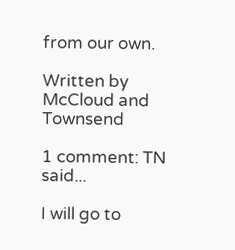from our own.

Written by McCloud and Townsend

1 comment: TN said...

I will go to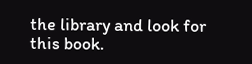the library and look for this book.